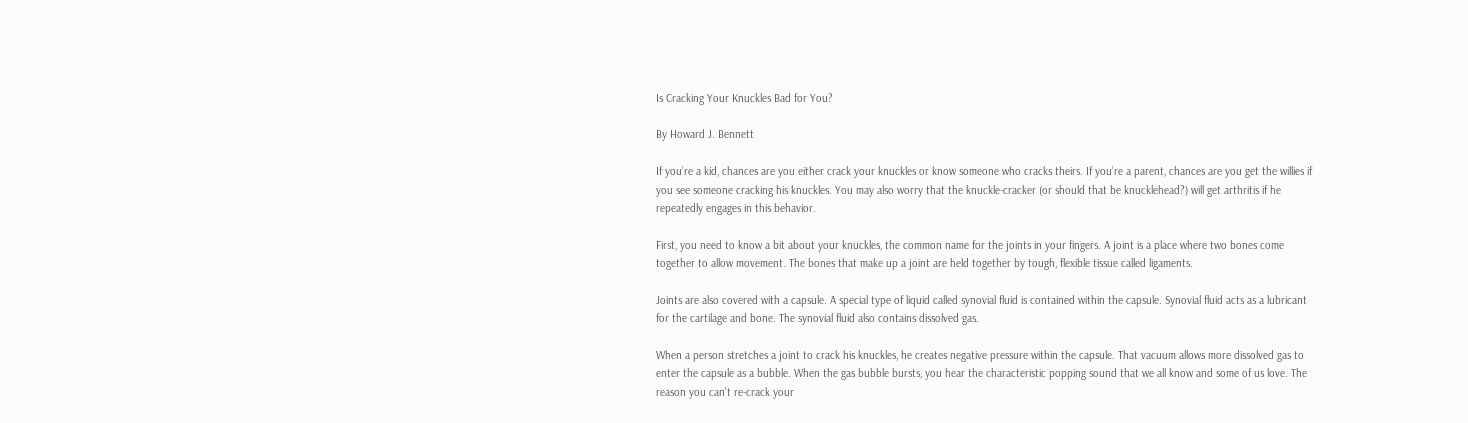Is Cracking Your Knuckles Bad for You?

By Howard J. Bennett

If you’re a kid, chances are you either crack your knuckles or know someone who cracks theirs. If you’re a parent, chances are you get the willies if you see someone cracking his knuckles. You may also worry that the knuckle-cracker (or should that be knucklehead?) will get arthritis if he repeatedly engages in this behavior.

First, you need to know a bit about your knuckles, the common name for the joints in your fingers. A joint is a place where two bones come together to allow movement. The bones that make up a joint are held together by tough, flexible tissue called ligaments.

Joints are also covered with a capsule. A special type of liquid called synovial fluid is contained within the capsule. Synovial fluid acts as a lubricant for the cartilage and bone. The synovial fluid also contains dissolved gas.

When a person stretches a joint to crack his knuckles, he creates negative pressure within the capsule. That vacuum allows more dissolved gas to enter the capsule as a bubble. When the gas bubble bursts, you hear the characteristic popping sound that we all know and some of us love. The reason you can’t re-crack your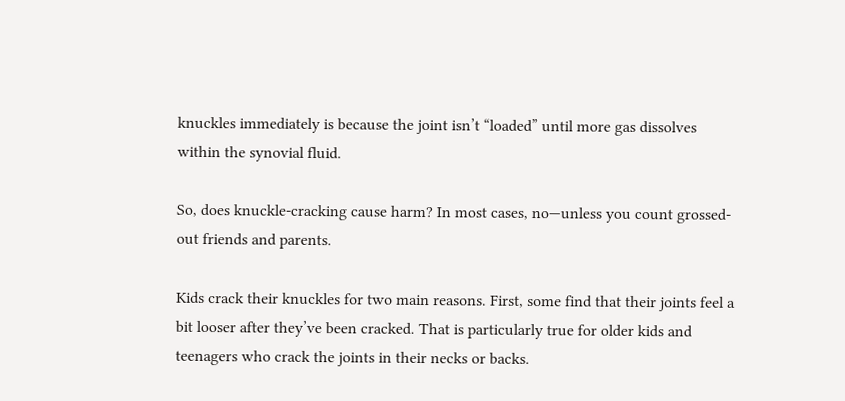knuckles immediately is because the joint isn’t “loaded” until more gas dissolves within the synovial fluid.

So, does knuckle-cracking cause harm? In most cases, no—unless you count grossed-out friends and parents.

Kids crack their knuckles for two main reasons. First, some find that their joints feel a bit looser after they’ve been cracked. That is particularly true for older kids and teenagers who crack the joints in their necks or backs.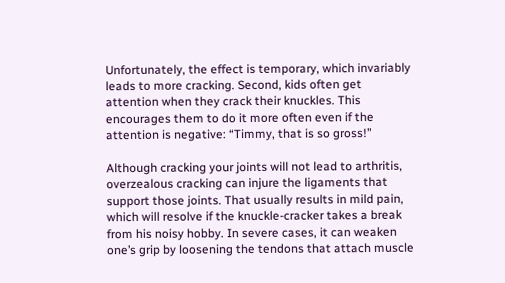Unfortunately, the effect is temporary, which invariably leads to more cracking. Second, kids often get attention when they crack their knuckles. This encourages them to do it more often even if the attention is negative: “Timmy, that is so gross!”

Although cracking your joints will not lead to arthritis, overzealous cracking can injure the ligaments that support those joints. That usually results in mild pain, which will resolve if the knuckle-cracker takes a break from his noisy hobby. In severe cases, it can weaken one’s grip by loosening the tendons that attach muscle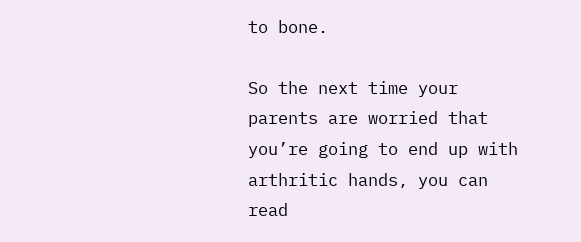to bone.

So the next time your parents are worried that you’re going to end up with arthritic hands, you can read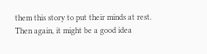them this story to put their minds at rest. Then again, it might be a good idea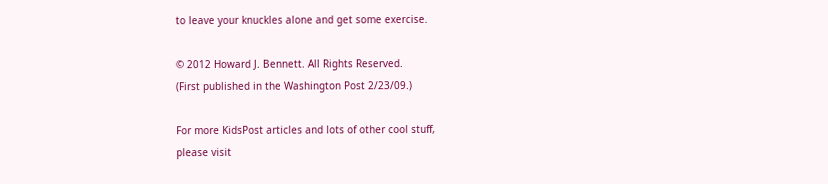to leave your knuckles alone and get some exercise.

© 2012 Howard J. Bennett. All Rights Reserved.
(First published in the Washington Post 2/23/09.)

For more KidsPost articles and lots of other cool stuff,
please visit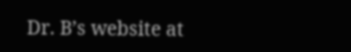Dr. B’s website at